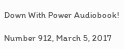Down With Power Audiobook!

Number 912, March 5, 2017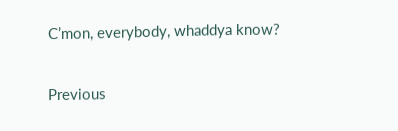C’mon, everybody, whaddya know?

Previous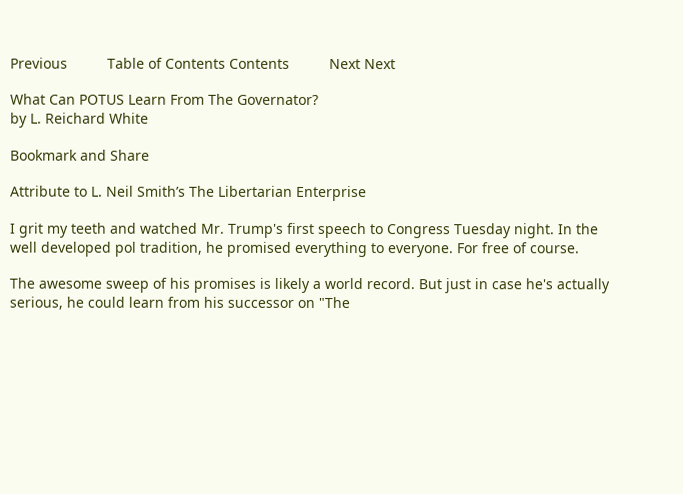Previous          Table of Contents Contents          Next Next

What Can POTUS Learn From The Governator?
by L. Reichard White

Bookmark and Share

Attribute to L. Neil Smith’s The Libertarian Enterprise

I grit my teeth and watched Mr. Trump's first speech to Congress Tuesday night. In the well developed pol tradition, he promised everything to everyone. For free of course.

The awesome sweep of his promises is likely a world record. But just in case he's actually serious, he could learn from his successor on "The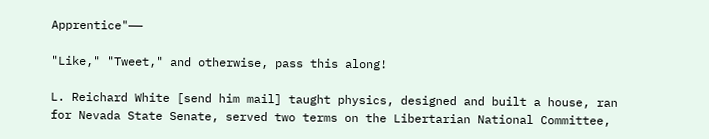Apprentice"——

"Like," "Tweet," and otherwise, pass this along!

L. Reichard White [send him mail] taught physics, designed and built a house, ran for Nevada State Senate, served two terms on the Libertarian National Committee,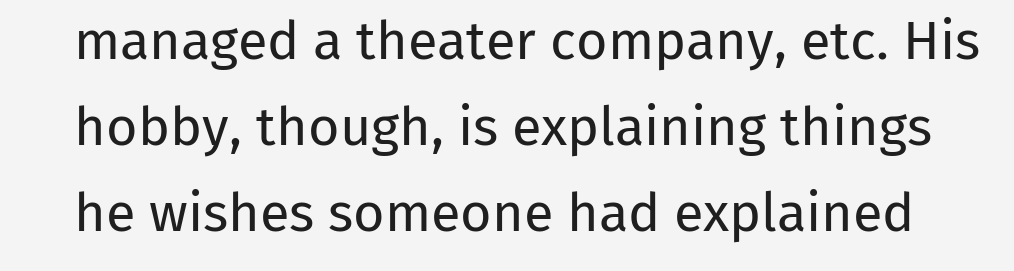managed a theater company, etc. His hobby, though, is explaining things he wishes someone had explained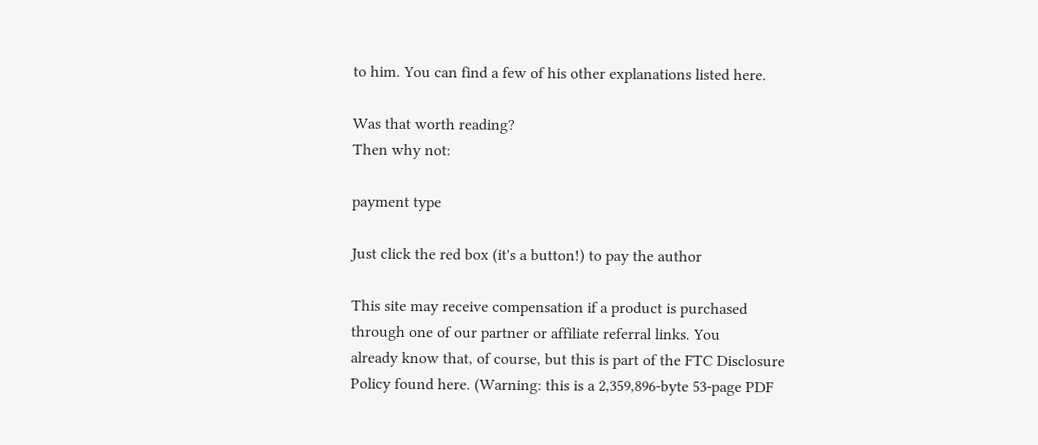to him. You can find a few of his other explanations listed here.

Was that worth reading?
Then why not:

payment type

Just click the red box (it's a button!) to pay the author

This site may receive compensation if a product is purchased
through one of our partner or affiliate referral links. You
already know that, of course, but this is part of the FTC Disclosure
Policy found here. (Warning: this is a 2,359,896-byte 53-page PDF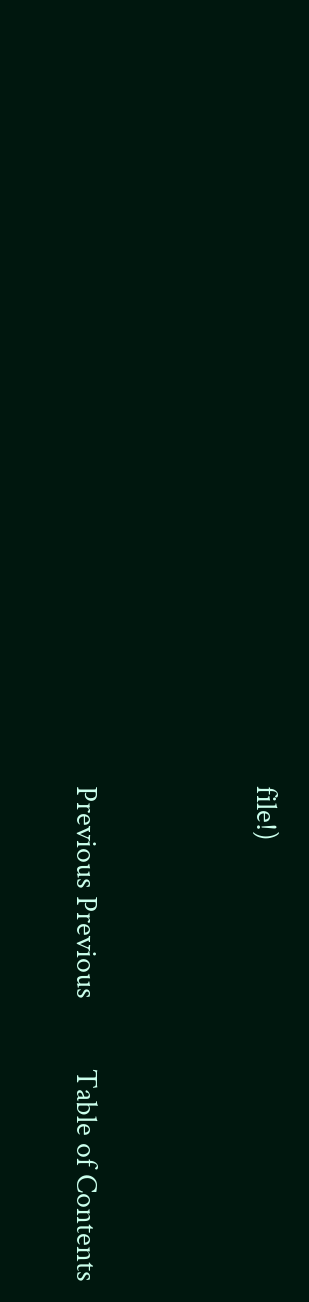file!)


Previous Previous          Table of Contents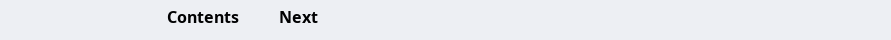Contents          Next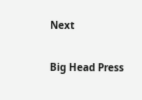Next

Big Head Press